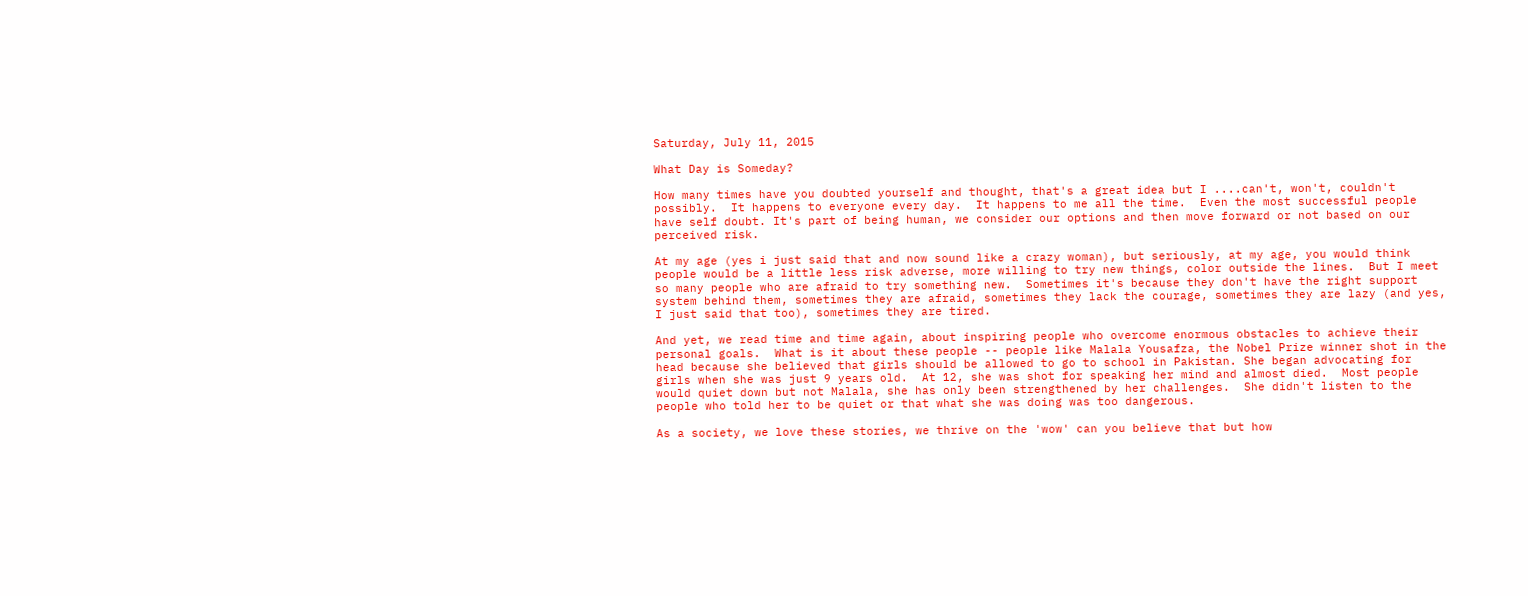Saturday, July 11, 2015

What Day is Someday?

How many times have you doubted yourself and thought, that's a great idea but I ....can't, won't, couldn't possibly.  It happens to everyone every day.  It happens to me all the time.  Even the most successful people have self doubt. It's part of being human, we consider our options and then move forward or not based on our perceived risk.

At my age (yes i just said that and now sound like a crazy woman), but seriously, at my age, you would think people would be a little less risk adverse, more willing to try new things, color outside the lines.  But I meet so many people who are afraid to try something new.  Sometimes it's because they don't have the right support system behind them, sometimes they are afraid, sometimes they lack the courage, sometimes they are lazy (and yes, I just said that too), sometimes they are tired.

And yet, we read time and time again, about inspiring people who overcome enormous obstacles to achieve their personal goals.  What is it about these people -- people like Malala Yousafza, the Nobel Prize winner shot in the head because she believed that girls should be allowed to go to school in Pakistan. She began advocating for girls when she was just 9 years old.  At 12, she was shot for speaking her mind and almost died.  Most people would quiet down but not Malala, she has only been strengthened by her challenges.  She didn't listen to the people who told her to be quiet or that what she was doing was too dangerous.

As a society, we love these stories, we thrive on the 'wow' can you believe that but how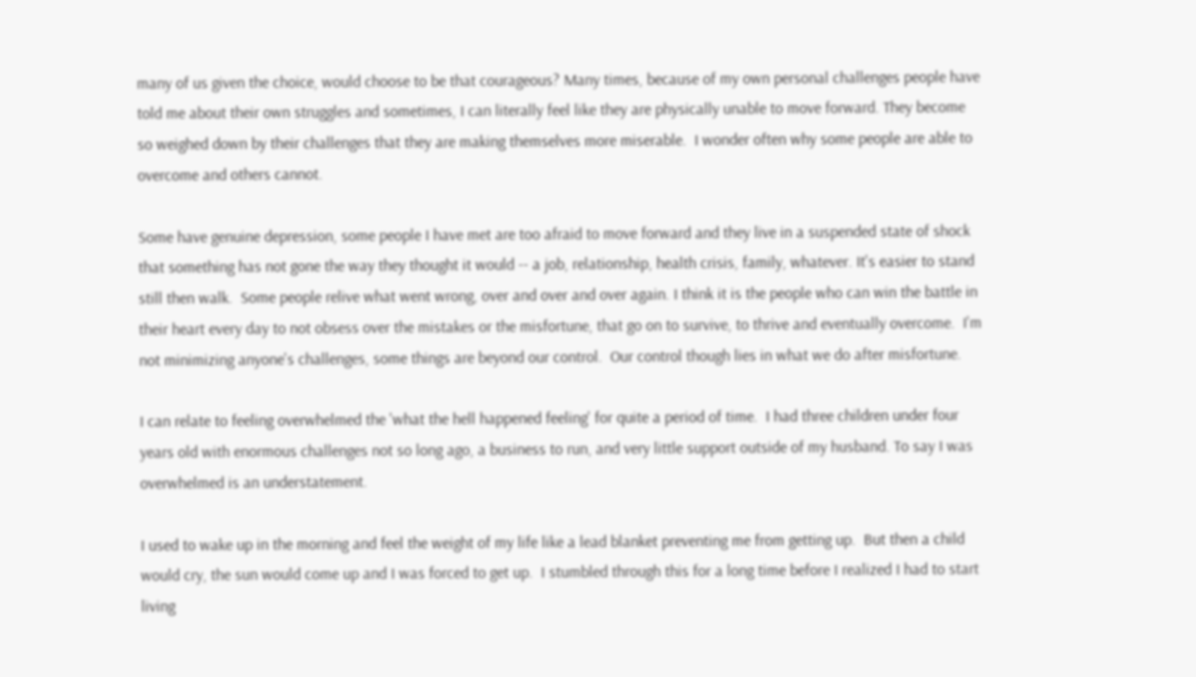many of us given the choice, would choose to be that courageous? Many times, because of my own personal challenges people have told me about their own struggles and sometimes, I can literally feel like they are physically unable to move forward. They become so weighed down by their challenges that they are making themselves more miserable.  I wonder often why some people are able to overcome and others cannot.

Some have genuine depression, some people I have met are too afraid to move forward and they live in a suspended state of shock that something has not gone the way they thought it would -- a job, relationship, health crisis, family, whatever. It's easier to stand still then walk.  Some people relive what went wrong, over and over and over again. I think it is the people who can win the battle in their heart every day to not obsess over the mistakes or the misfortune, that go on to survive, to thrive and eventually overcome.  I'm not minimizing anyone's challenges, some things are beyond our control.  Our control though lies in what we do after misfortune.

I can relate to feeling overwhelmed the 'what the hell happened feeling' for quite a period of time.  I had three children under four years old with enormous challenges not so long ago, a business to run, and very little support outside of my husband. To say I was overwhelmed is an understatement.

I used to wake up in the morning and feel the weight of my life like a lead blanket preventing me from getting up.  But then a child would cry, the sun would come up and I was forced to get up.  I stumbled through this for a long time before I realized I had to start living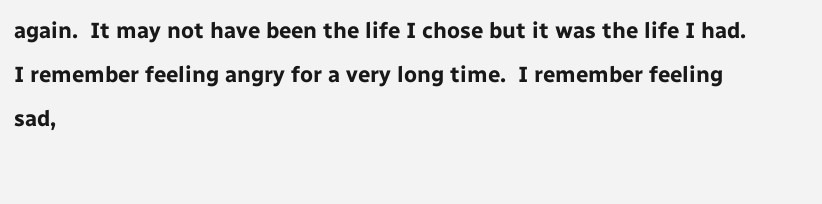again.  It may not have been the life I chose but it was the life I had.  I remember feeling angry for a very long time.  I remember feeling sad,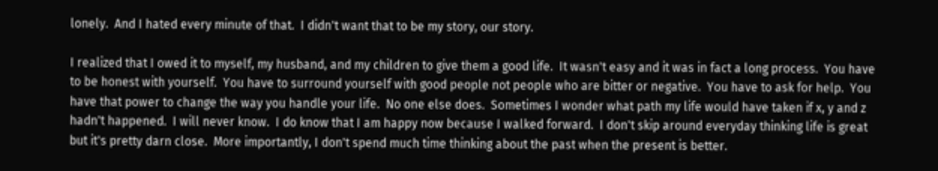lonely.  And I hated every minute of that.  I didn't want that to be my story, our story.

I realized that I owed it to myself, my husband, and my children to give them a good life.  It wasn't easy and it was in fact a long process.  You have to be honest with yourself.  You have to surround yourself with good people not people who are bitter or negative.  You have to ask for help.  You have that power to change the way you handle your life.  No one else does.  Sometimes I wonder what path my life would have taken if x, y and z hadn't happened.  I will never know.  I do know that I am happy now because I walked forward.  I don't skip around everyday thinking life is great but it's pretty darn close.  More importantly, I don't spend much time thinking about the past when the present is better.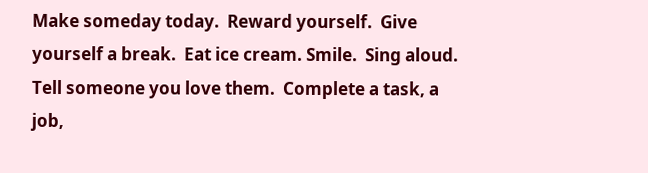Make someday today.  Reward yourself.  Give yourself a break.  Eat ice cream. Smile.  Sing aloud.  Tell someone you love them.  Complete a task, a job,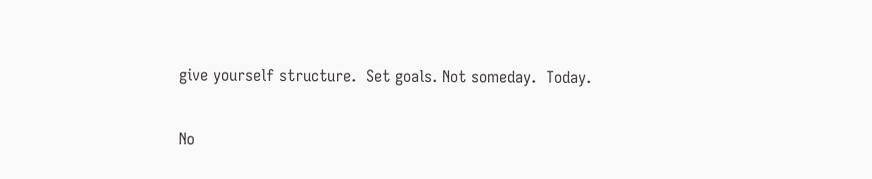give yourself structure.  Set goals. Not someday.  Today.

No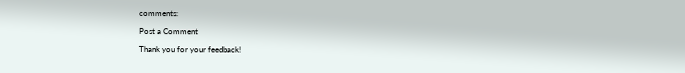comments:

Post a Comment

Thank you for your feedback!